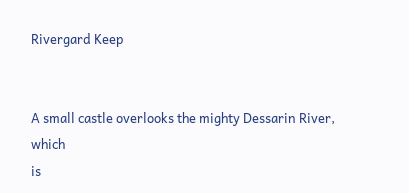Rivergard Keep


A small castle overlooks the mighty Dessarin River, which
is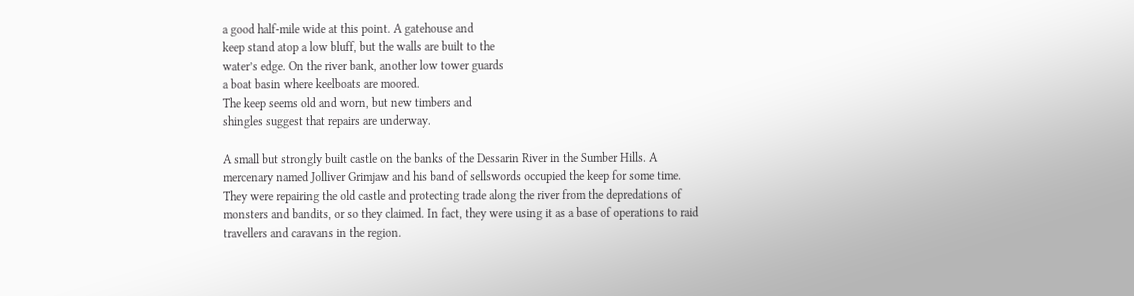a good half-mile wide at this point. A gatehouse and
keep stand atop a low bluff, but the walls are built to the
water’s edge. On the river bank, another low tower guards
a boat basin where keelboats are moored.
The keep seems old and worn, but new timbers and
shingles suggest that repairs are underway.

A small but strongly built castle on the banks of the Dessarin River in the Sumber Hills. A mercenary named Jolliver Grimjaw and his band of sellswords occupied the keep for some time. They were repairing the old castle and protecting trade along the river from the depredations of monsters and bandits, or so they claimed. In fact, they were using it as a base of operations to raid travellers and caravans in the region.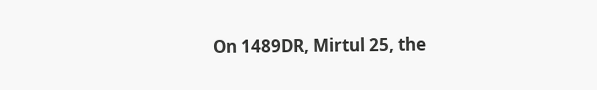On 1489DR, Mirtul 25, the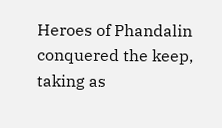Heroes of Phandalin conquered the keep, taking as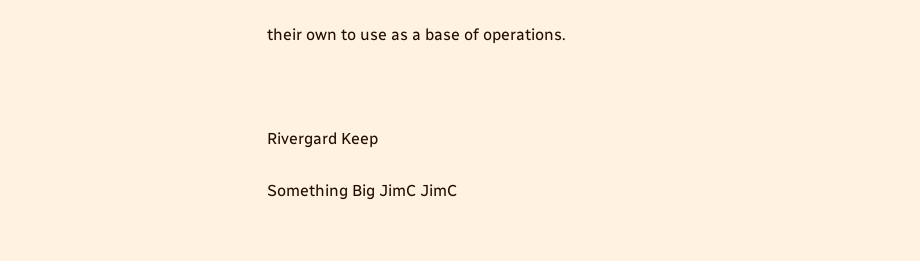their own to use as a base of operations.



Rivergard Keep

Something Big JimC JimC